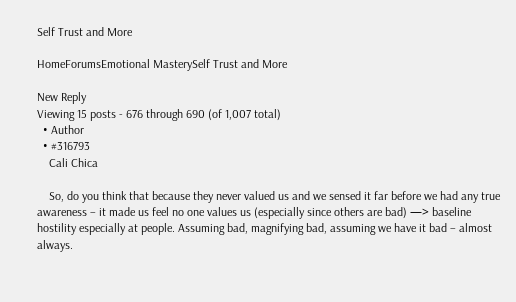Self Trust and More

HomeForumsEmotional MasterySelf Trust and More

New Reply
Viewing 15 posts - 676 through 690 (of 1,007 total)
  • Author
  • #316793
    Cali Chica

    So, do you think that because they never valued us and we sensed it far before we had any true awareness – it made us feel no one values us (especially since others are bad) —> baseline hostility especially at people. Assuming bad, magnifying bad, assuming we have it bad – almost always.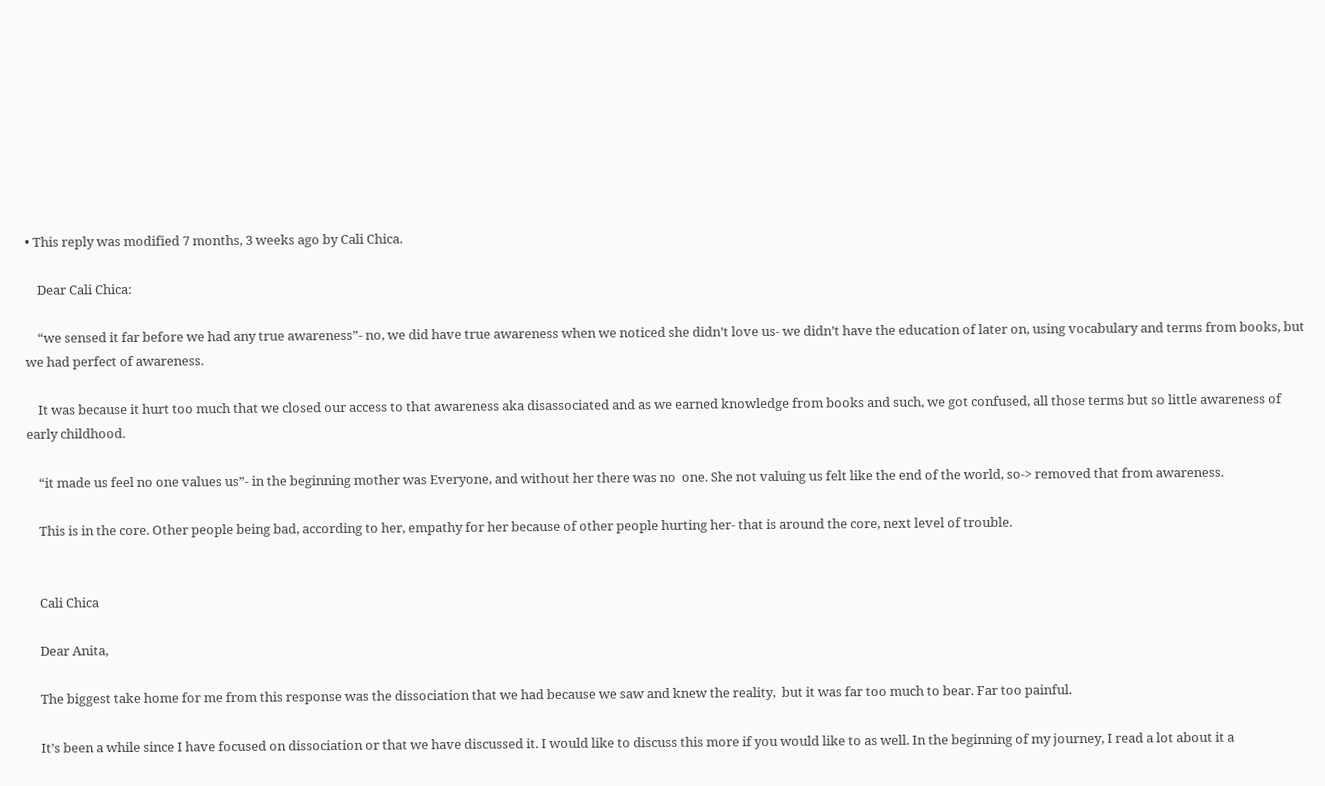• This reply was modified 7 months, 3 weeks ago by Cali Chica.

    Dear Cali Chica:

    “we sensed it far before we had any true awareness”- no, we did have true awareness when we noticed she didn’t love us- we didn’t have the education of later on, using vocabulary and terms from books, but we had perfect of awareness.

    It was because it hurt too much that we closed our access to that awareness aka disassociated and as we earned knowledge from books and such, we got confused, all those terms but so little awareness of early childhood.

    “it made us feel no one values us”- in the beginning mother was Everyone, and without her there was no  one. She not valuing us felt like the end of the world, so-> removed that from awareness.

    This is in the core. Other people being bad, according to her, empathy for her because of other people hurting her- that is around the core, next level of trouble.


    Cali Chica

    Dear Anita,

    The biggest take home for me from this response was the dissociation that we had because we saw and knew the reality,  but it was far too much to bear. Far too painful.

    It’s been a while since I have focused on dissociation or that we have discussed it. I would like to discuss this more if you would like to as well. In the beginning of my journey, I read a lot about it a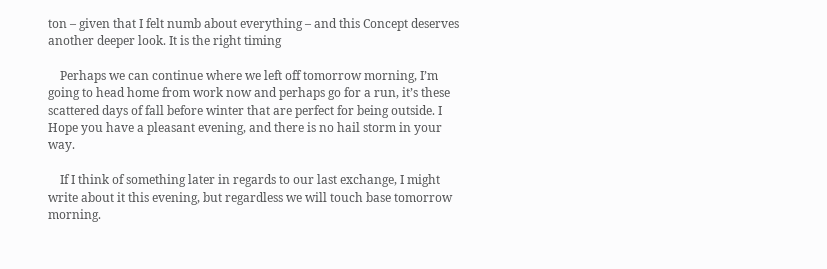ton – given that I felt numb about everything – and this Concept deserves another deeper look. It is the right timing

    Perhaps we can continue where we left off tomorrow morning, I’m going to head home from work now and perhaps go for a run, it’s these scattered days of fall before winter that are perfect for being outside. I Hope you have a pleasant evening, and there is no hail storm in your way.

    If I think of something later in regards to our last exchange, I might write about it this evening, but regardless we will touch base tomorrow morning.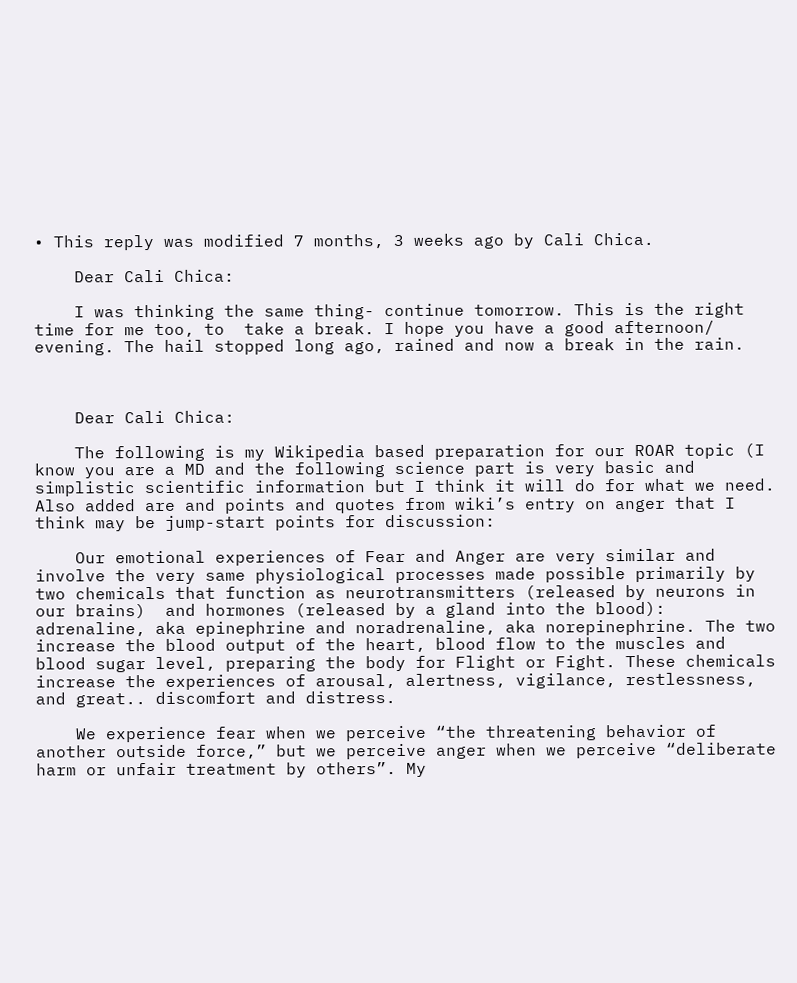• This reply was modified 7 months, 3 weeks ago by Cali Chica.

    Dear Cali Chica:

    I was thinking the same thing- continue tomorrow. This is the right time for me too, to  take a break. I hope you have a good afternoon/ evening. The hail stopped long ago, rained and now a break in the rain.



    Dear Cali Chica:

    The following is my Wikipedia based preparation for our ROAR topic (I know you are a MD and the following science part is very basic and simplistic scientific information but I think it will do for what we need. Also added are and points and quotes from wiki’s entry on anger that I think may be jump-start points for discussion:

    Our emotional experiences of Fear and Anger are very similar and involve the very same physiological processes made possible primarily by two chemicals that function as neurotransmitters (released by neurons in our brains)  and hormones (released by a gland into the blood): adrenaline, aka epinephrine and noradrenaline, aka norepinephrine. The two increase the blood output of the heart, blood flow to the muscles and blood sugar level, preparing the body for Flight or Fight. These chemicals increase the experiences of arousal, alertness, vigilance, restlessness, and great.. discomfort and distress.

    We experience fear when we perceive “the threatening behavior of another outside force,” but we perceive anger when we perceive “deliberate harm or unfair treatment by others”. My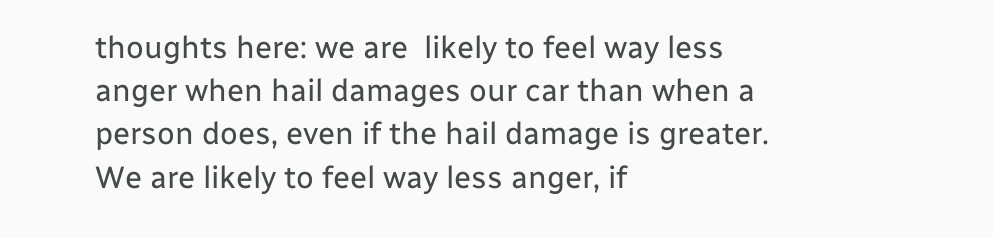thoughts here: we are  likely to feel way less anger when hail damages our car than when a person does, even if the hail damage is greater. We are likely to feel way less anger, if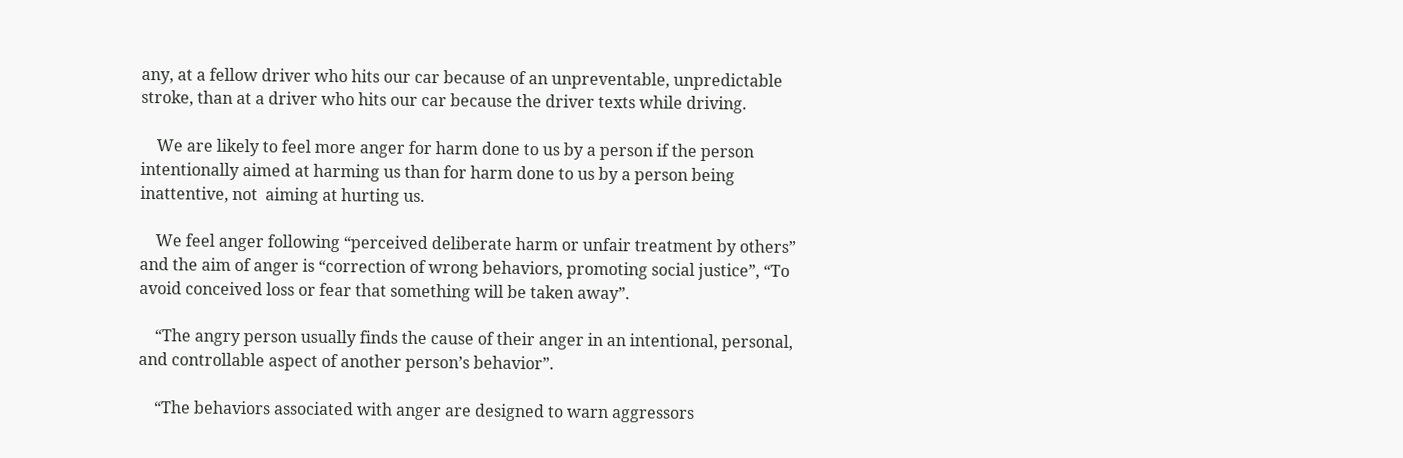any, at a fellow driver who hits our car because of an unpreventable, unpredictable stroke, than at a driver who hits our car because the driver texts while driving.

    We are likely to feel more anger for harm done to us by a person if the person intentionally aimed at harming us than for harm done to us by a person being inattentive, not  aiming at hurting us.

    We feel anger following “perceived deliberate harm or unfair treatment by others” and the aim of anger is “correction of wrong behaviors, promoting social justice”, “To avoid conceived loss or fear that something will be taken away”.

    “The angry person usually finds the cause of their anger in an intentional, personal, and controllable aspect of another person’s behavior”.

    “The behaviors associated with anger are designed to warn aggressors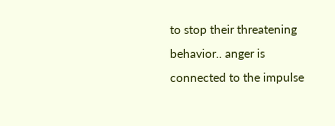to stop their threatening behavior.. anger is connected to the impulse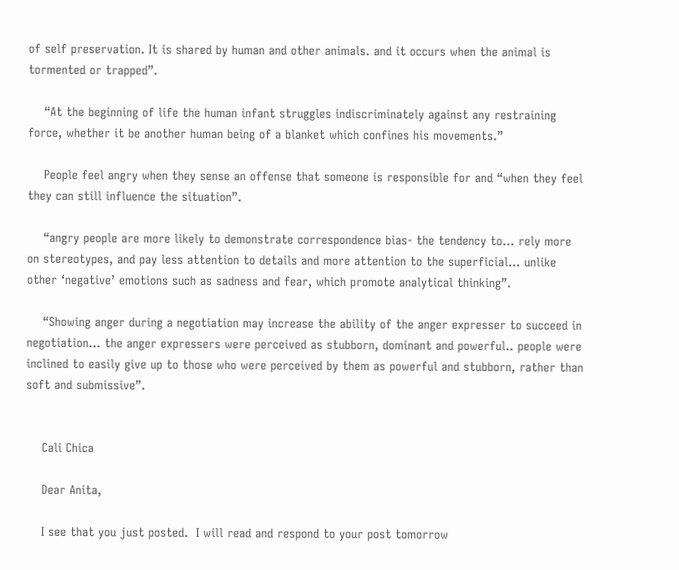of self preservation. It is shared by human and other animals. and it occurs when the animal is tormented or trapped”.

    “At the beginning of life the human infant struggles indiscriminately against any restraining force, whether it be another human being of a blanket which confines his movements.”

    People feel angry when they sense an offense that someone is responsible for and “when they feel they can still influence the situation”.

    “angry people are more likely to demonstrate correspondence bias- the tendency to… rely more on stereotypes, and pay less attention to details and more attention to the superficial… unlike other ‘negative’ emotions such as sadness and fear, which promote analytical thinking”.

    “Showing anger during a negotiation may increase the ability of the anger expresser to succeed in negotiation… the anger expressers were perceived as stubborn, dominant and powerful.. people were inclined to easily give up to those who were perceived by them as powerful and stubborn, rather than soft and submissive”.


    Cali Chica

    Dear Anita,

    I see that you just posted.  I will read and respond to your post tomorrow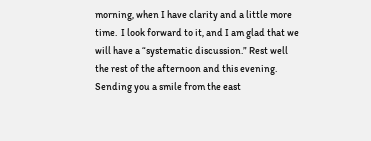morning, when I have clarity and a little more time.  I look forward to it, and I am glad that we will have a “systematic discussion.” Rest well the rest of the afternoon and this evening.  Sending you a smile from the east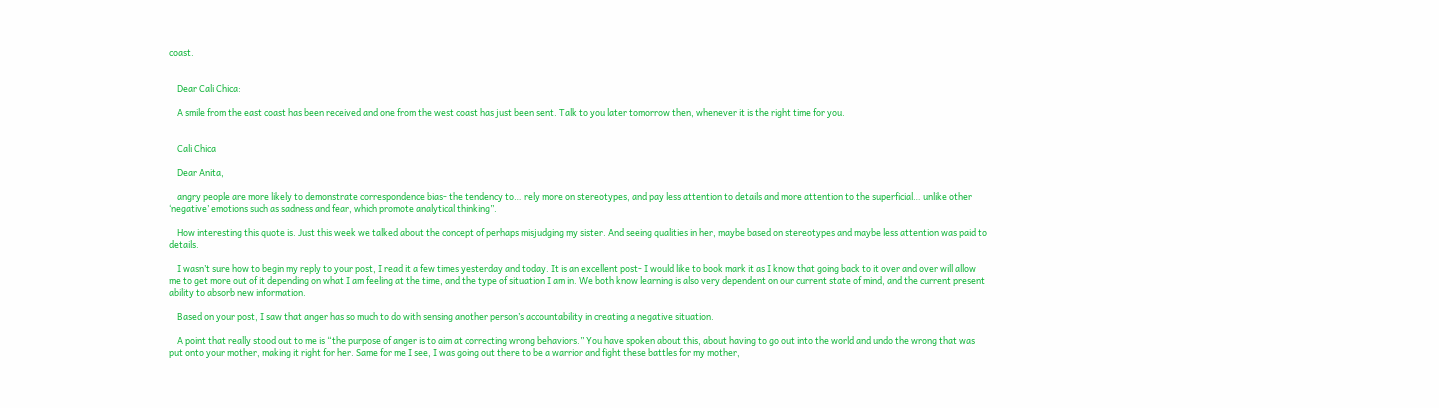coast.


    Dear Cali Chica:

    A smile from the east coast has been received and one from the west coast has just been sent. Talk to you later tomorrow then, whenever it is the right time for you.


    Cali Chica

    Dear Anita,

    angry people are more likely to demonstrate correspondence bias- the tendency to… rely more on stereotypes, and pay less attention to details and more attention to the superficial… unlike other ‘negative’ emotions such as sadness and fear, which promote analytical thinking”.

    How interesting this quote is. Just this week we talked about the concept of perhaps misjudging my sister. And seeing qualities in her, maybe based on stereotypes and maybe less attention was paid to details.

    I wasn’t sure how to begin my reply to your post, I read it a few times yesterday and today. It is an excellent post- I would like to book mark it as I know that going back to it over and over will allow me to get more out of it depending on what I am feeling at the time, and the type of situation I am in. We both know learning is also very dependent on our current state of mind, and the current present ability to absorb new information.

    Based on your post, I saw that anger has so much to do with sensing another person’s accountability in creating a negative situation.

    A point that really stood out to me is “the purpose of anger is to aim at correcting wrong behaviors.” You have spoken about this, about having to go out into the world and undo the wrong that was put onto your mother, making it right for her. Same for me I see, I was going out there to be a warrior and fight these battles for my mother,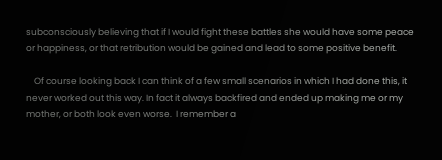subconsciously believing that if I would fight these battles she would have some peace or happiness, or that retribution would be gained and lead to some positive benefit.

    Of course looking back I can think of a few small scenarios in which I had done this, it never worked out this way. In fact it always backfired and ended up making me or my mother, or both look even worse.  I remember a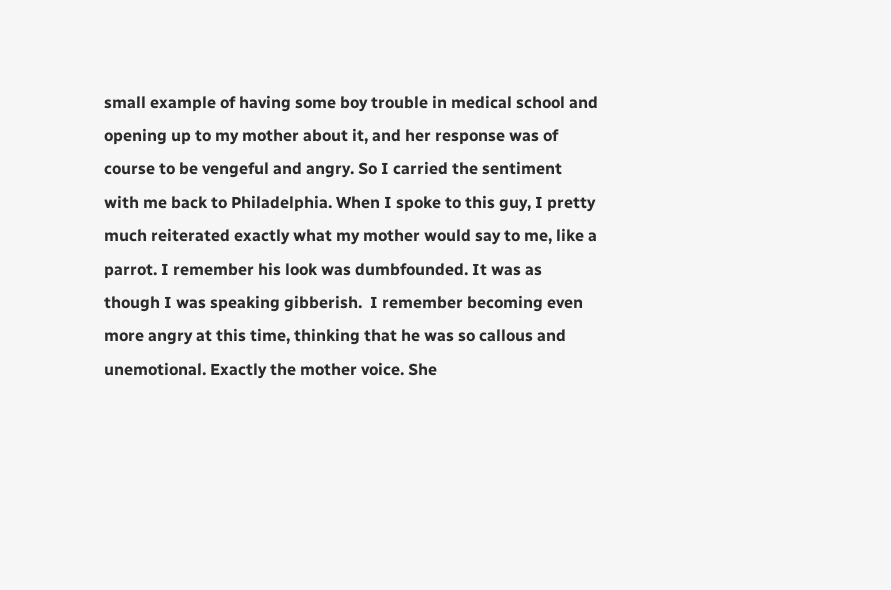small example of having some boy trouble in medical school and opening up to my mother about it, and her response was of course to be vengeful and angry. So I carried the sentiment with me back to Philadelphia. When I spoke to this guy, I pretty much reiterated exactly what my mother would say to me, like a parrot. I remember his look was dumbfounded. It was as though I was speaking gibberish.  I remember becoming even more angry at this time, thinking that he was so callous and unemotional. Exactly the mother voice. She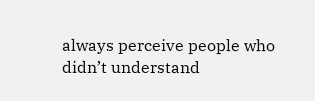always perceive people who didn’t understand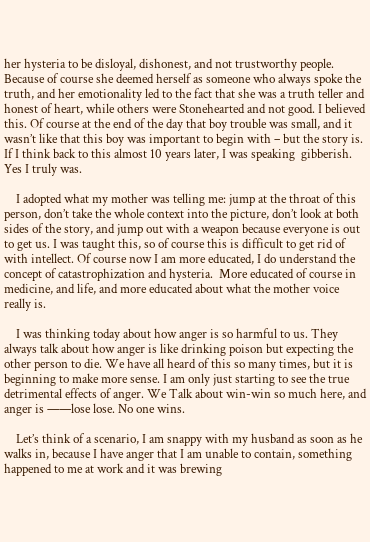her hysteria to be disloyal, dishonest, and not trustworthy people. Because of course she deemed herself as someone who always spoke the truth, and her emotionality led to the fact that she was a truth teller and honest of heart, while others were Stonehearted and not good. I believed this. Of course at the end of the day that boy trouble was small, and it wasn’t like that this boy was important to begin with – but the story is. If I think back to this almost 10 years later, I was speaking  gibberish. Yes I truly was.

    I adopted what my mother was telling me: jump at the throat of this person, don’t take the whole context into the picture, don’t look at both sides of the story, and jump out with a weapon because everyone is out to get us. I was taught this, so of course this is difficult to get rid of with intellect. Of course now I am more educated, I do understand the concept of catastrophization and hysteria.  More educated of course in medicine, and life, and more educated about what the mother voice really is.

    I was thinking today about how anger is so harmful to us. They always talk about how anger is like drinking poison but expecting the other person to die. We have all heard of this so many times, but it is beginning to make more sense. I am only just starting to see the true detrimental effects of anger. We Talk about win-win so much here, and anger is ——lose lose. No one wins.

    Let’s think of a scenario, I am snappy with my husband as soon as he walks in, because I have anger that I am unable to contain, something happened to me at work and it was brewing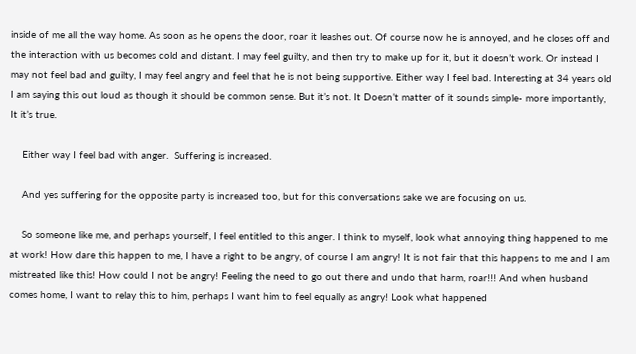inside of me all the way home. As soon as he opens the door, roar it leashes out. Of course now he is annoyed, and he closes off and the interaction with us becomes cold and distant. I may feel guilty, and then try to make up for it, but it doesn’t work. Or instead I may not feel bad and guilty, I may feel angry and feel that he is not being supportive. Either way I feel bad. Interesting at 34 years old I am saying this out loud as though it should be common sense. But it’s not. It Doesn’t matter of it sounds simple- more importantly, It it’s true.

    Either way I feel bad with anger.  Suffering is increased.

    And yes suffering for the opposite party is increased too, but for this conversations sake we are focusing on us.

    So someone like me, and perhaps yourself, I feel entitled to this anger. I think to myself, look what annoying thing happened to me at work! How dare this happen to me, I have a right to be angry, of course I am angry! It is not fair that this happens to me and I am mistreated like this! How could I not be angry! Feeling the need to go out there and undo that harm, roar!!! And when husband comes home, I want to relay this to him, perhaps I want him to feel equally as angry! Look what happened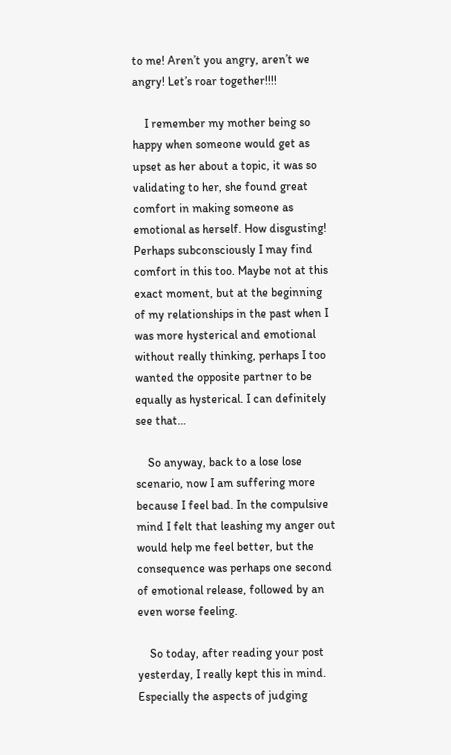to me! Aren’t you angry, aren’t we angry! Let’s roar together!!!!

    I remember my mother being so happy when someone would get as upset as her about a topic, it was so validating to her, she found great comfort in making someone as emotional as herself. How disgusting! Perhaps subconsciously I may find comfort in this too. Maybe not at this exact moment, but at the beginning of my relationships in the past when I was more hysterical and emotional without really thinking, perhaps I too wanted the opposite partner to be equally as hysterical. I can definitely see that…

    So anyway, back to a lose lose scenario, now I am suffering more because I feel bad. In the compulsive mind I felt that leashing my anger out would help me feel better, but the consequence was perhaps one second of emotional release, followed by an even worse feeling.

    So today, after reading your post yesterday, I really kept this in mind. Especially the aspects of judging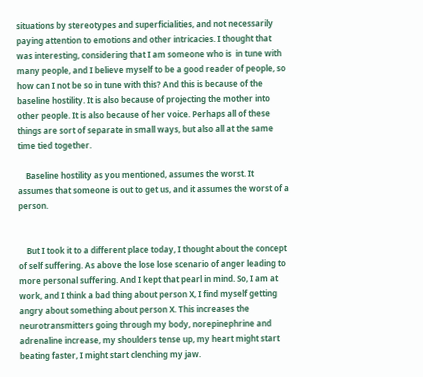situations by stereotypes and superficialities, and not necessarily paying attention to emotions and other intricacies. I thought that was interesting, considering that I am someone who is  in tune with many people, and I believe myself to be a good reader of people, so how can I not be so in tune with this? And this is because of the baseline hostility. It is also because of projecting the mother into other people. It is also because of her voice. Perhaps all of these things are sort of separate in small ways, but also all at the same time tied together.

    Baseline hostility as you mentioned, assumes the worst. It assumes that someone is out to get us, and it assumes the worst of a person.


    But I took it to a different place today, I thought about the concept of self suffering. As above the lose lose scenario of anger leading to more personal suffering. And I kept that pearl in mind. So, I am at work, and I think a bad thing about person X, I find myself getting angry about something about person X. This increases the neurotransmitters going through my body, norepinephrine and adrenaline increase, my shoulders tense up, my heart might start beating faster, I might start clenching my jaw.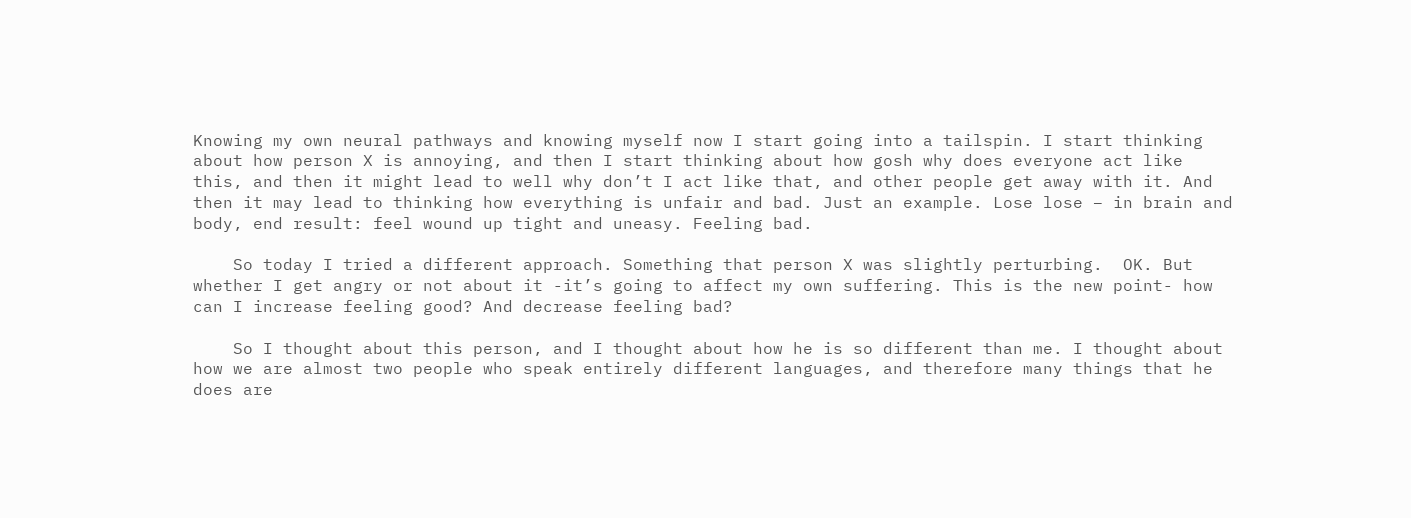Knowing my own neural pathways and knowing myself now I start going into a tailspin. I start thinking about how person X is annoying, and then I start thinking about how gosh why does everyone act like this, and then it might lead to well why don’t I act like that, and other people get away with it. And then it may lead to thinking how everything is unfair and bad. Just an example. Lose lose – in brain and body, end result: feel wound up tight and uneasy. Feeling bad.

    So today I tried a different approach. Something that person X was slightly perturbing.  OK. But whether I get angry or not about it -it’s going to affect my own suffering. This is the new point- how can I increase feeling good? And decrease feeling bad?

    So I thought about this person, and I thought about how he is so different than me. I thought about how we are almost two people who speak entirely different languages, and therefore many things that he does are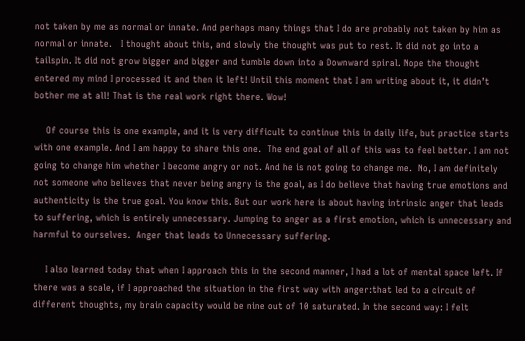not taken by me as normal or innate. And perhaps many things that I do are probably not taken by him as normal or innate.   I thought about this, and slowly the thought was put to rest. It did not go into a tailspin. It did not grow bigger and bigger and tumble down into a Downward spiral. Nope the thought entered my mind I processed it and then it left! Until this moment that I am writing about it, it didn’t bother me at all! That is the real work right there. Wow!

    Of course this is one example, and it is very difficult to continue this in daily life, but practice starts with one example. And I am happy to share this one.  The end goal of all of this was to feel better. I am not going to change him whether I become angry or not. And he is not going to change me.  No, I am definitely not someone who believes that never being angry is the goal, as I do believe that having true emotions and authenticity is the true goal. You know this. But our work here is about having intrinsic anger that leads to suffering, which is entirely unnecessary. Jumping to anger as a first emotion, which is unnecessary and harmful to ourselves.  Anger that leads to Unnecessary suffering.

    I also learned today that when I approach this in the second manner, I had a lot of mental space left. If there was a scale, if I approached the situation in the first way with anger:that led to a circuit of different thoughts, my brain capacity would be nine out of 10 saturated. In the second way: I felt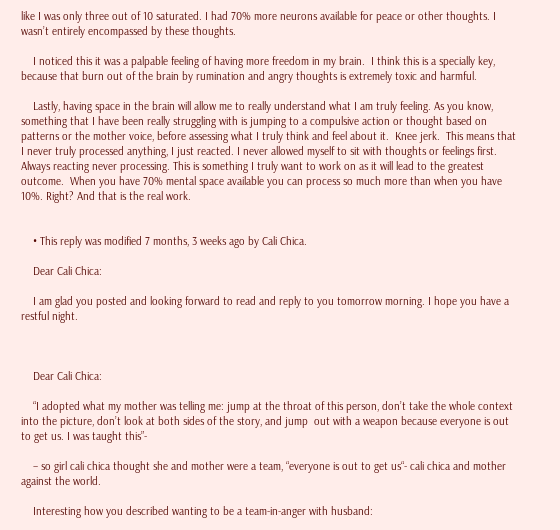like I was only three out of 10 saturated. I had 70% more neurons available for peace or other thoughts. I wasn’t entirely encompassed by these thoughts.

    I noticed this it was a palpable feeling of having more freedom in my brain.  I think this is a specially key, because that burn out of the brain by rumination and angry thoughts is extremely toxic and harmful.

    Lastly, having space in the brain will allow me to really understand what I am truly feeling. As you know, something that I have been really struggling with is jumping to a compulsive action or thought based on patterns or the mother voice, before assessing what I truly think and feel about it.  Knee jerk.  This means that I never truly processed anything, I just reacted. I never allowed myself to sit with thoughts or feelings first. Always reacting never processing. This is something I truly want to work on as it will lead to the greatest outcome.  When you have 70% mental space available you can process so much more than when you have 10%. Right? And that is the real work.


    • This reply was modified 7 months, 3 weeks ago by Cali Chica.

    Dear Cali Chica:

    I am glad you posted and looking forward to read and reply to you tomorrow morning. I hope you have a restful night.



    Dear Cali Chica:

    “I adopted what my mother was telling me: jump at the throat of this person, don’t take the whole context into the picture, don’t look at both sides of the story, and jump  out with a weapon because everyone is out to get us. I was taught this”-

    – so girl cali chica thought she and mother were a team, “everyone is out to get us“- cali chica and mother against the world.

    Interesting how you described wanting to be a team-in-anger with husband: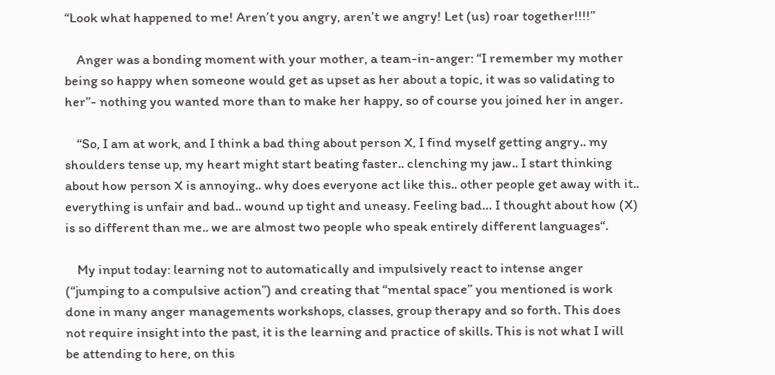“Look what happened to me! Aren’t you angry, aren’t we angry! Let (us) roar together!!!!”

    Anger was a bonding moment with your mother, a team-in-anger: “I remember my mother being so happy when someone would get as upset as her about a topic, it was so validating to her”- nothing you wanted more than to make her happy, so of course you joined her in anger.

    “So, I am at work, and I think a bad thing about person X, I find myself getting angry.. my shoulders tense up, my heart might start beating faster.. clenching my jaw.. I start thinking about how person X is annoying.. why does everyone act like this.. other people get away with it.. everything is unfair and bad.. wound up tight and uneasy. Feeling bad… I thought about how (X) is so different than me.. we are almost two people who speak entirely different languages“.

    My input today: learning not to automatically and impulsively react to intense anger (“jumping to a compulsive action”) and creating that “mental space” you mentioned is work done in many anger managements workshops, classes, group therapy and so forth. This does not require insight into the past, it is the learning and practice of skills. This is not what I will be attending to here, on this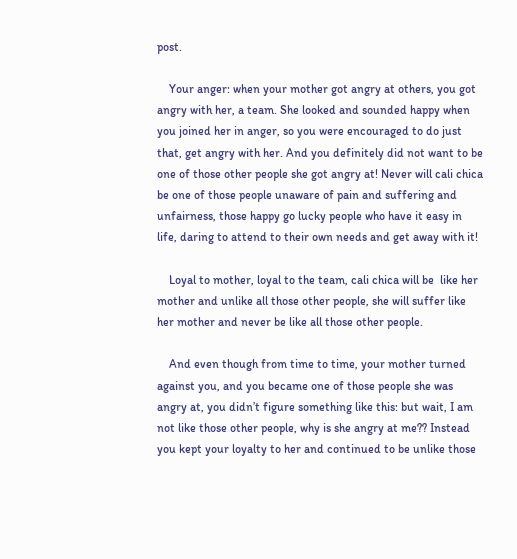post.

    Your anger: when your mother got angry at others, you got angry with her, a team. She looked and sounded happy when you joined her in anger, so you were encouraged to do just that, get angry with her. And you definitely did not want to be one of those other people she got angry at! Never will cali chica be one of those people unaware of pain and suffering and unfairness, those happy go lucky people who have it easy in life, daring to attend to their own needs and get away with it!

    Loyal to mother, loyal to the team, cali chica will be  like her mother and unlike all those other people, she will suffer like her mother and never be like all those other people.

    And even though from time to time, your mother turned against you, and you became one of those people she was angry at, you didn’t figure something like this: but wait, I am not like those other people, why is she angry at me?? Instead you kept your loyalty to her and continued to be unlike those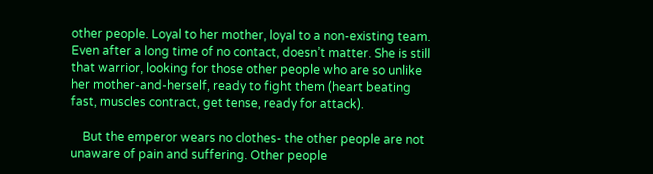other people. Loyal to her mother, loyal to a non-existing team. Even after a long time of no contact, doesn’t matter. She is still that warrior, looking for those other people who are so unlike her mother-and-herself, ready to fight them (heart beating fast, muscles contract, get tense, ready for attack).

    But the emperor wears no clothes- the other people are not unaware of pain and suffering. Other people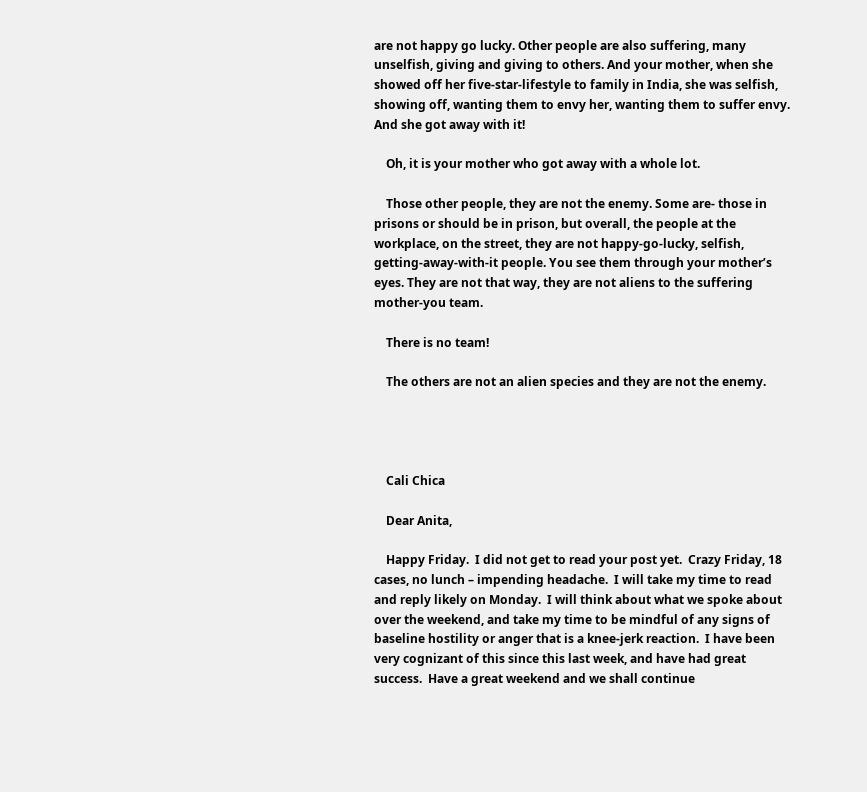are not happy go lucky. Other people are also suffering, many unselfish, giving and giving to others. And your mother, when she showed off her five-star-lifestyle to family in India, she was selfish, showing off, wanting them to envy her, wanting them to suffer envy. And she got away with it!

    Oh, it is your mother who got away with a whole lot.

    Those other people, they are not the enemy. Some are- those in prisons or should be in prison, but overall, the people at the workplace, on the street, they are not happy-go-lucky, selfish, getting-away-with-it people. You see them through your mother’s eyes. They are not that way, they are not aliens to the suffering mother-you team.

    There is no team!

    The others are not an alien species and they are not the enemy.




    Cali Chica

    Dear Anita,

    Happy Friday.  I did not get to read your post yet.  Crazy Friday, 18 cases, no lunch – impending headache.  I will take my time to read and reply likely on Monday.  I will think about what we spoke about over the weekend, and take my time to be mindful of any signs of baseline hostility or anger that is a knee-jerk reaction.  I have been very cognizant of this since this last week, and have had great success.  Have a great weekend and we shall continue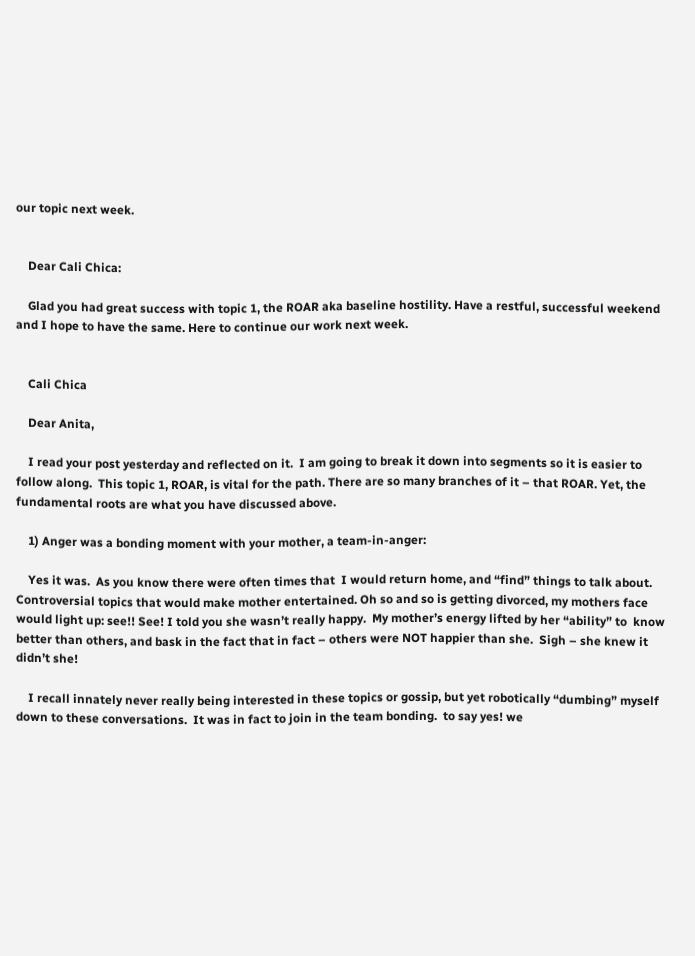our topic next week.


    Dear Cali Chica:

    Glad you had great success with topic 1, the ROAR aka baseline hostility. Have a restful, successful weekend and I hope to have the same. Here to continue our work next week.


    Cali Chica

    Dear Anita,

    I read your post yesterday and reflected on it.  I am going to break it down into segments so it is easier to follow along.  This topic 1, ROAR, is vital for the path. There are so many branches of it – that ROAR. Yet, the fundamental roots are what you have discussed above.

    1) Anger was a bonding moment with your mother, a team-in-anger:

    Yes it was.  As you know there were often times that  I would return home, and “find” things to talk about.  Controversial topics that would make mother entertained. Oh so and so is getting divorced, my mothers face would light up: see!! See! I told you she wasn’t really happy.  My mother’s energy lifted by her “ability” to  know better than others, and bask in the fact that in fact – others were NOT happier than she.  Sigh – she knew it didn’t she!

    I recall innately never really being interested in these topics or gossip, but yet robotically “dumbing” myself down to these conversations.  It was in fact to join in the team bonding.  to say yes! we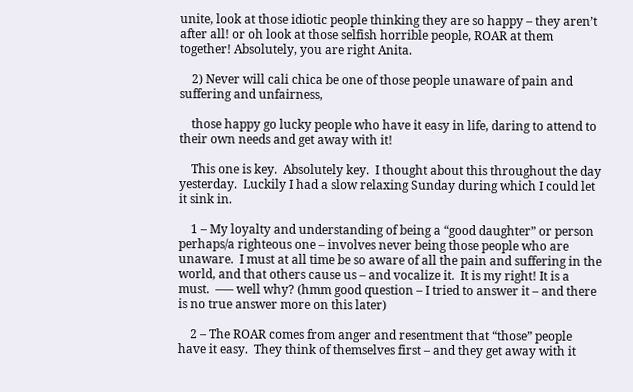unite, look at those idiotic people thinking they are so happy – they aren’t after all! or oh look at those selfish horrible people, ROAR at them together! Absolutely, you are right Anita.

    2) Never will cali chica be one of those people unaware of pain and suffering and unfairness,

    those happy go lucky people who have it easy in life, daring to attend to their own needs and get away with it!

    This one is key.  Absolutely key.  I thought about this throughout the day yesterday.  Luckily I had a slow relaxing Sunday during which I could let it sink in.

    1 – My loyalty and understanding of being a “good daughter” or person perhaps/a righteous one – involves never being those people who are unaware.  I must at all time be so aware of all the pain and suffering in the world, and that others cause us – and vocalize it.  It is my right! It is a must.  —– well why? (hmm good question – I tried to answer it – and there is no true answer more on this later)

    2 – The ROAR comes from anger and resentment that “those” people have it easy.  They think of themselves first – and they get away with it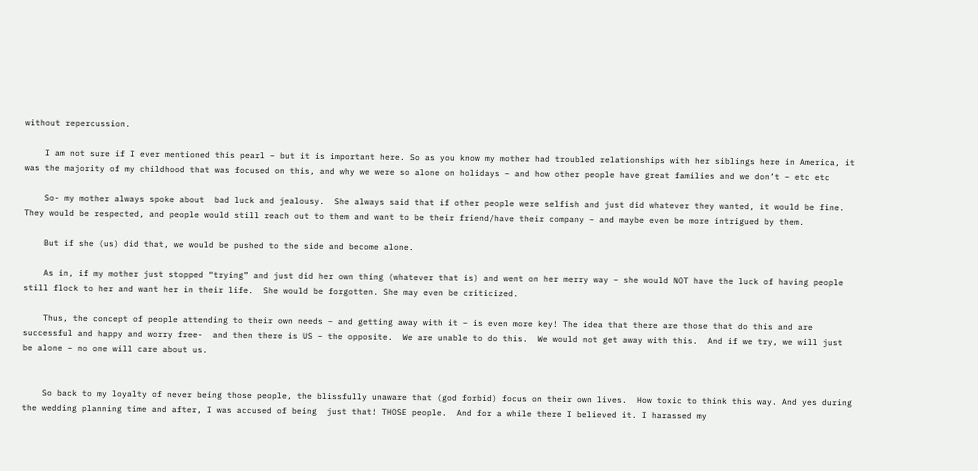without repercussion.

    I am not sure if I ever mentioned this pearl – but it is important here. So as you know my mother had troubled relationships with her siblings here in America, it was the majority of my childhood that was focused on this, and why we were so alone on holidays – and how other people have great families and we don’t – etc etc

    So- my mother always spoke about  bad luck and jealousy.  She always said that if other people were selfish and just did whatever they wanted, it would be fine.  They would be respected, and people would still reach out to them and want to be their friend/have their company – and maybe even be more intrigued by them.

    But if she (us) did that, we would be pushed to the side and become alone.

    As in, if my mother just stopped “trying” and just did her own thing (whatever that is) and went on her merry way – she would NOT have the luck of having people still flock to her and want her in their life.  She would be forgotten. She may even be criticized.

    Thus, the concept of people attending to their own needs – and getting away with it – is even more key! The idea that there are those that do this and are successful and happy and worry free-  and then there is US – the opposite.  We are unable to do this.  We would not get away with this.  And if we try, we will just be alone – no one will care about us.


    So back to my loyalty of never being those people, the blissfully unaware that (god forbid) focus on their own lives.  How toxic to think this way. And yes during the wedding planning time and after, I was accused of being  just that! THOSE people.  And for a while there I believed it. I harassed my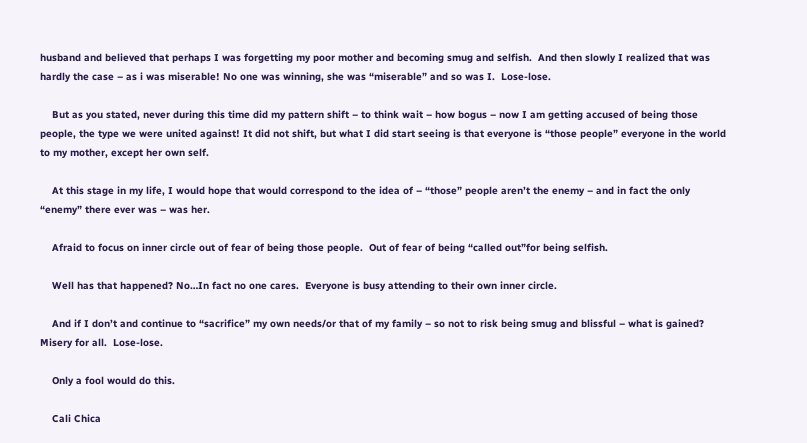husband and believed that perhaps I was forgetting my poor mother and becoming smug and selfish.  And then slowly I realized that was hardly the case – as i was miserable! No one was winning, she was “miserable” and so was I.  Lose-lose.

    But as you stated, never during this time did my pattern shift – to think wait – how bogus – now I am getting accused of being those people, the type we were united against! It did not shift, but what I did start seeing is that everyone is “those people” everyone in the world to my mother, except her own self.

    At this stage in my life, I would hope that would correspond to the idea of – “those” people aren’t the enemy – and in fact the only “enemy” there ever was – was her.

    Afraid to focus on inner circle out of fear of being those people.  Out of fear of being “called out”for being selfish.

    Well has that happened? No…In fact no one cares.  Everyone is busy attending to their own inner circle.

    And if I don’t and continue to “sacrifice” my own needs/or that of my family – so not to risk being smug and blissful – what is gained? Misery for all.  Lose-lose.

    Only a fool would do this.

    Cali Chica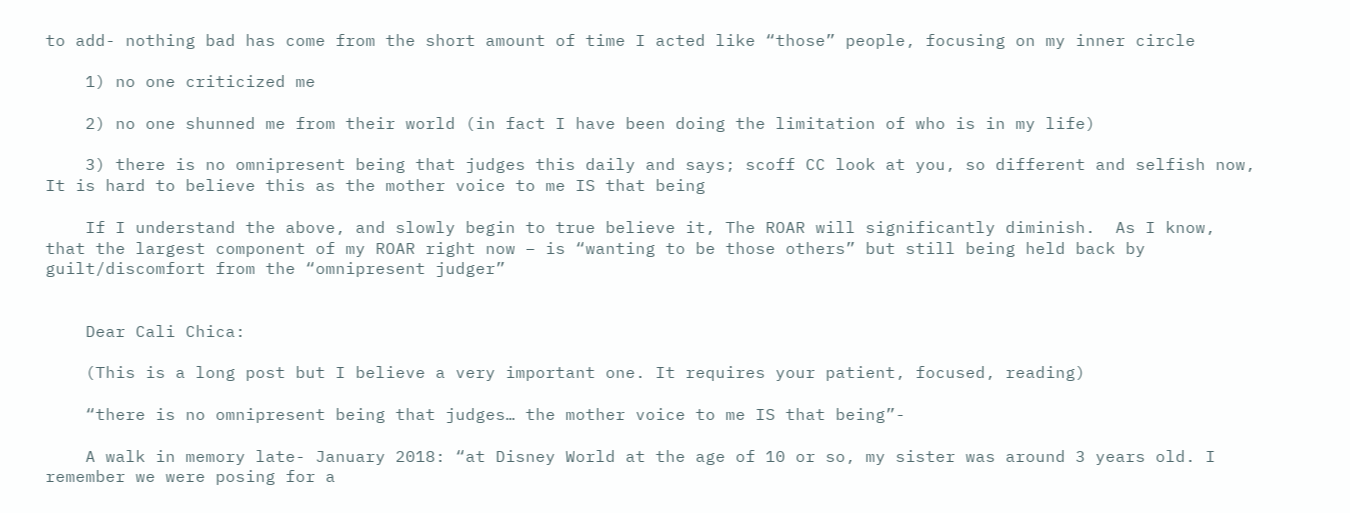to add- nothing bad has come from the short amount of time I acted like “those” people, focusing on my inner circle

    1) no one criticized me

    2) no one shunned me from their world (in fact I have been doing the limitation of who is in my life)

    3) there is no omnipresent being that judges this daily and says; scoff CC look at you, so different and selfish now,  It is hard to believe this as the mother voice to me IS that being

    If I understand the above, and slowly begin to true believe it, The ROAR will significantly diminish.  As I know, that the largest component of my ROAR right now – is “wanting to be those others” but still being held back by guilt/discomfort from the “omnipresent judger”


    Dear Cali Chica:

    (This is a long post but I believe a very important one. It requires your patient, focused, reading)

    “there is no omnipresent being that judges… the mother voice to me IS that being”-

    A walk in memory late- January 2018: “at Disney World at the age of 10 or so, my sister was around 3 years old. I remember we were posing for a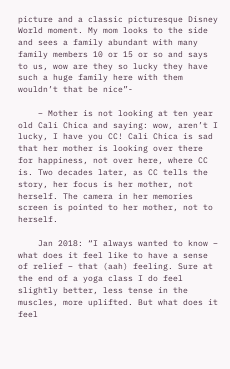picture and a classic picturesque Disney World moment. My mom looks to the side and sees a family abundant with many family members 10 or 15 or so and says to us, wow are they so lucky they have such a huge family here with them wouldn’t that be nice”-

    – Mother is not looking at ten year old Cali Chica and saying: wow, aren’t I lucky, I have you CC! Cali Chica is sad that her mother is looking over there for happiness, not over here, where CC is. Two decades later, as CC tells the story, her focus is her mother, not herself. The camera in her memories screen is pointed to her mother, not to herself.

    Jan 2018: “I always wanted to know – what does it feel like to have a sense of relief – that (aah) feeling. Sure at the end of a yoga class I do feel slightly better, less tense in the muscles, more uplifted. But what does it feel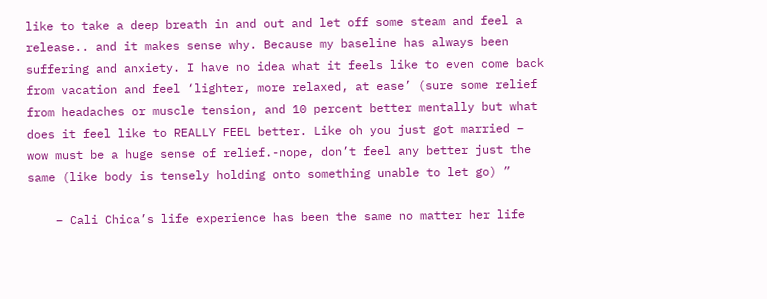like to take a deep breath in and out and let off some steam and feel a release.. and it makes sense why. Because my baseline has always been suffering and anxiety. I have no idea what it feels like to even come back from vacation and feel ‘lighter, more relaxed, at ease’ (sure some relief from headaches or muscle tension, and 10 percent better mentally but what does it feel like to REALLY FEEL better. Like oh you just got married – wow must be a huge sense of relief.-nope, don’t feel any better just the same (like body is tensely holding onto something unable to let go) ”

    – Cali Chica’s life experience has been the same no matter her life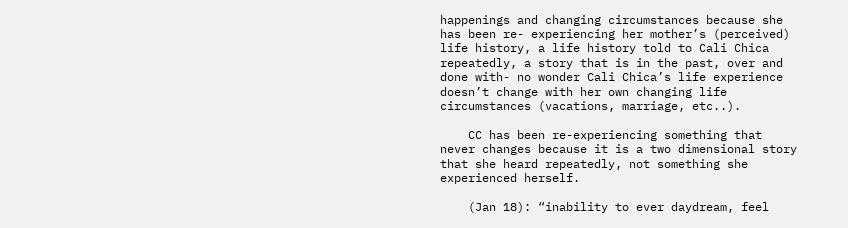happenings and changing circumstances because she has been re- experiencing her mother’s (perceived) life history, a life history told to Cali Chica repeatedly, a story that is in the past, over and done with- no wonder Cali Chica’s life experience doesn’t change with her own changing life circumstances (vacations, marriage, etc..).

    CC has been re-experiencing something that never changes because it is a two dimensional story that she heard repeatedly, not something she experienced herself.

    (Jan 18): “inability to ever daydream, feel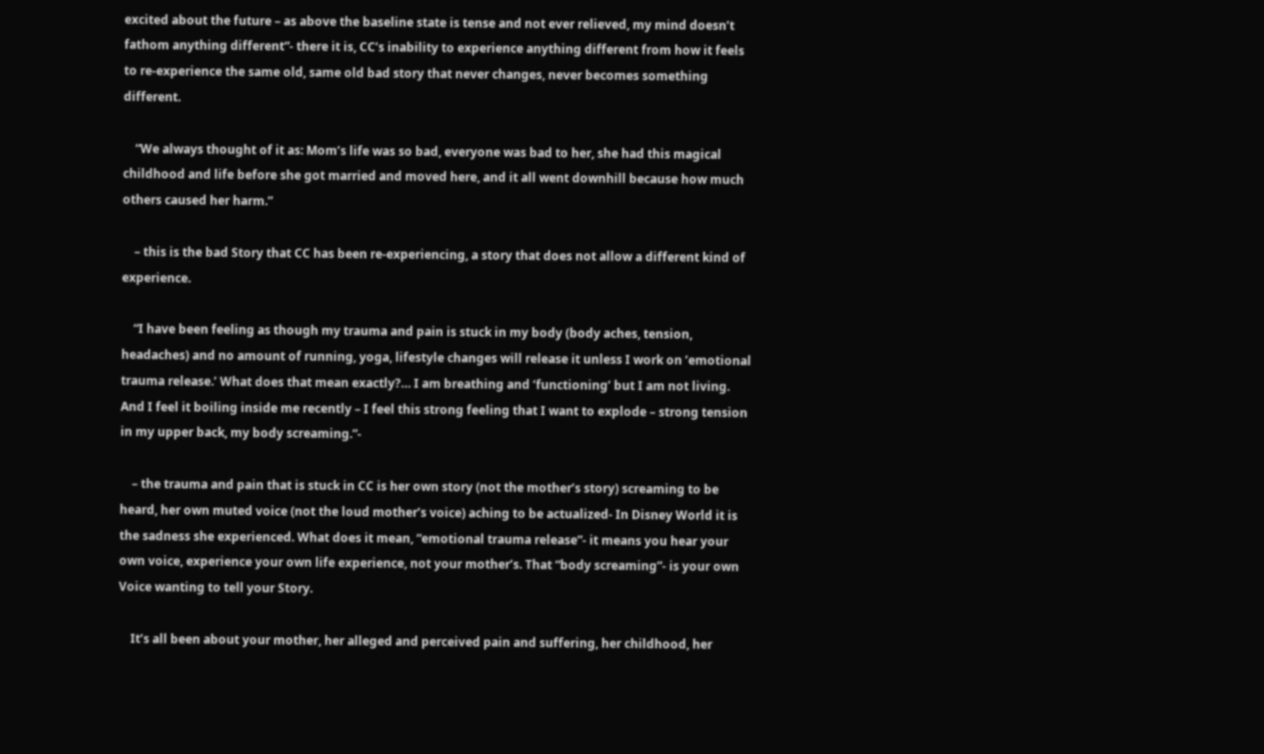excited about the future – as above the baseline state is tense and not ever relieved, my mind doesn’t fathom anything different“- there it is, CC’s inability to experience anything different from how it feels to re-experience the same old, same old bad story that never changes, never becomes something different.

    “We always thought of it as: Mom’s life was so bad, everyone was bad to her, she had this magical childhood and life before she got married and moved here, and it all went downhill because how much others caused her harm.”

    – this is the bad Story that CC has been re-experiencing, a story that does not allow a different kind of experience.

    “I have been feeling as though my trauma and pain is stuck in my body (body aches, tension, headaches) and no amount of running, yoga, lifestyle changes will release it unless I work on ’emotional trauma release.’ What does that mean exactly?… I am breathing and ‘functioning’ but I am not living.  And I feel it boiling inside me recently – I feel this strong feeling that I want to explode – strong tension in my upper back, my body screaming.”-

    – the trauma and pain that is stuck in CC is her own story (not the mother’s story) screaming to be heard, her own muted voice (not the loud mother’s voice) aching to be actualized- In Disney World it is the sadness she experienced. What does it mean, “emotional trauma release”- it means you hear your own voice, experience your own life experience, not your mother’s. That “body screaming”- is your own Voice wanting to tell your Story.

    It’s all been about your mother, her alleged and perceived pain and suffering, her childhood, her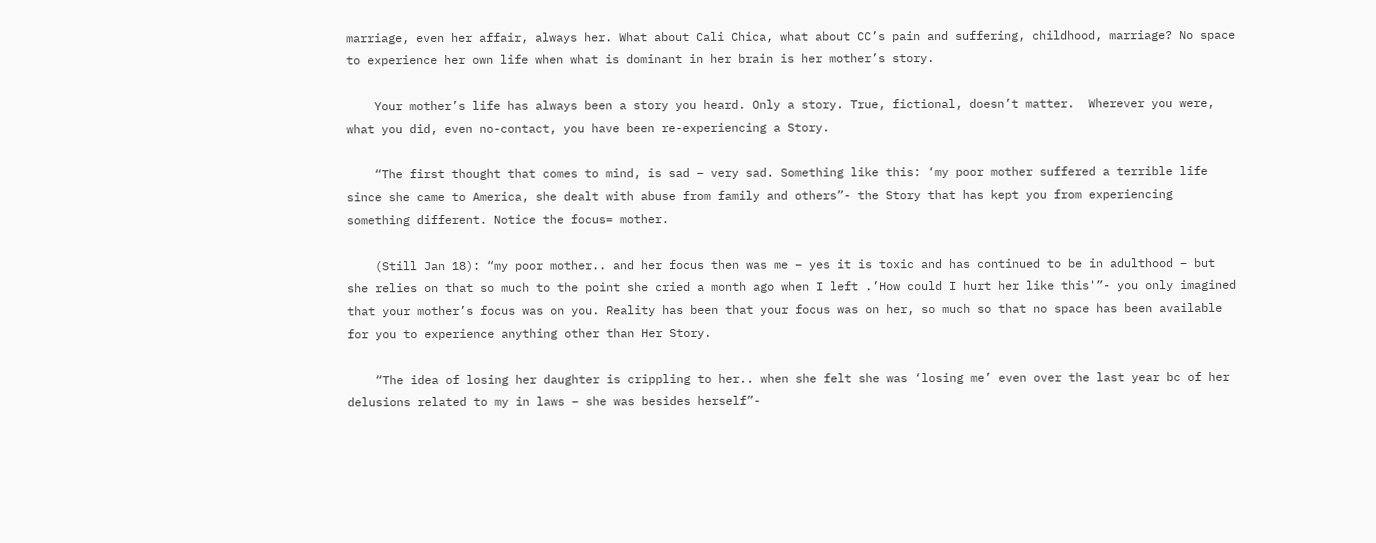marriage, even her affair, always her. What about Cali Chica, what about CC’s pain and suffering, childhood, marriage? No space to experience her own life when what is dominant in her brain is her mother’s story.

    Your mother’s life has always been a story you heard. Only a story. True, fictional, doesn’t matter.  Wherever you were, what you did, even no-contact, you have been re-experiencing a Story.

    “The first thought that comes to mind, is sad – very sad. Something like this: ‘my poor mother suffered a terrible life since she came to America, she dealt with abuse from family and others”- the Story that has kept you from experiencing something different. Notice the focus= mother.

    (Still Jan 18): “my poor mother.. and her focus then was me – yes it is toxic and has continued to be in adulthood – but she relies on that so much to the point she cried a month ago when I left .’How could I hurt her like this'”- you only imagined that your mother’s focus was on you. Reality has been that your focus was on her, so much so that no space has been available for you to experience anything other than Her Story.

    “The idea of losing her daughter is crippling to her.. when she felt she was ‘losing me’ even over the last year bc of her delusions related to my in laws – she was besides herself”-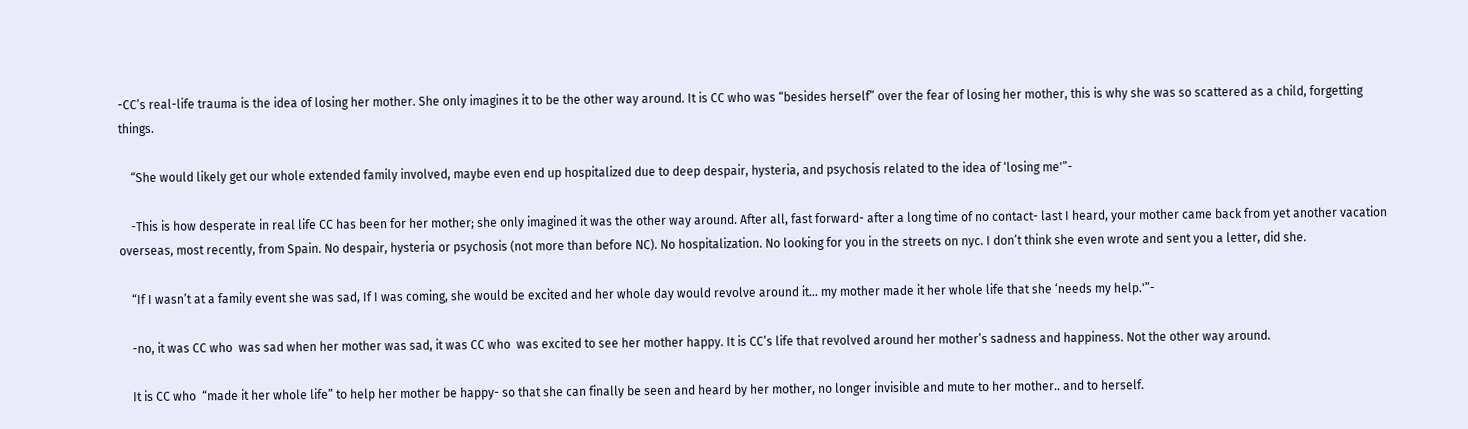-CC’s real-life trauma is the idea of losing her mother. She only imagines it to be the other way around. It is CC who was “besides herself” over the fear of losing her mother, this is why she was so scattered as a child, forgetting things.

    “She would likely get our whole extended family involved, maybe even end up hospitalized due to deep despair, hysteria, and psychosis related to the idea of ‘losing me'”-

    -This is how desperate in real life CC has been for her mother; she only imagined it was the other way around. After all, fast forward- after a long time of no contact- last I heard, your mother came back from yet another vacation overseas, most recently, from Spain. No despair, hysteria or psychosis (not more than before NC). No hospitalization. No looking for you in the streets on nyc. I don’t think she even wrote and sent you a letter, did she.

    “If I wasn’t at a family event she was sad, If I was coming, she would be excited and her whole day would revolve around it… my mother made it her whole life that she ‘needs my help.'”-

    -no, it was CC who  was sad when her mother was sad, it was CC who  was excited to see her mother happy. It is CC’s life that revolved around her mother’s sadness and happiness. Not the other way around.

    It is CC who  “made it her whole life” to help her mother be happy- so that she can finally be seen and heard by her mother, no longer invisible and mute to her mother.. and to herself.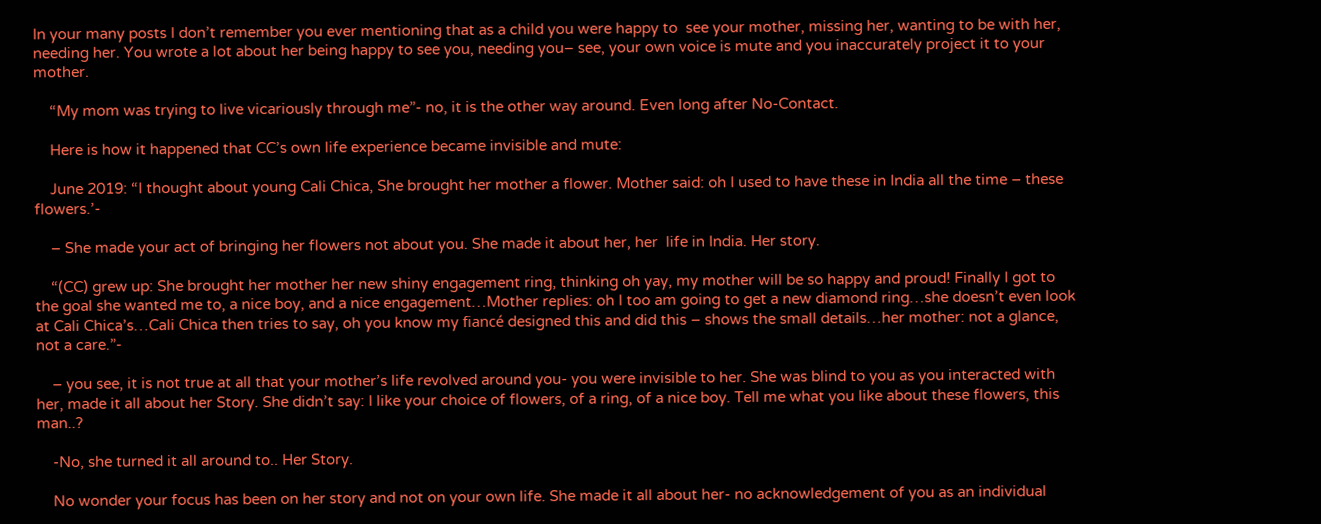In your many posts I don’t remember you ever mentioning that as a child you were happy to  see your mother, missing her, wanting to be with her, needing her. You wrote a lot about her being happy to see you, needing you– see, your own voice is mute and you inaccurately project it to your mother.

    “My mom was trying to live vicariously through me”- no, it is the other way around. Even long after No-Contact.

    Here is how it happened that CC’s own life experience became invisible and mute:

    June 2019: “I thought about young Cali Chica, She brought her mother a flower. Mother said: oh I used to have these in India all the time – these flowers.’-

    – She made your act of bringing her flowers not about you. She made it about her, her  life in India. Her story.

    “(CC) grew up: She brought her mother her new shiny engagement ring, thinking oh yay, my mother will be so happy and proud! Finally I got to the goal she wanted me to, a nice boy, and a nice engagement…Mother replies: oh I too am going to get a new diamond ring…she doesn’t even look at Cali Chica’s…Cali Chica then tries to say, oh you know my fiancé designed this and did this – shows the small details…her mother: not a glance, not a care.”-

    – you see, it is not true at all that your mother’s life revolved around you- you were invisible to her. She was blind to you as you interacted with her, made it all about her Story. She didn’t say: I like your choice of flowers, of a ring, of a nice boy. Tell me what you like about these flowers, this man..?

    -No, she turned it all around to.. Her Story.

    No wonder your focus has been on her story and not on your own life. She made it all about her- no acknowledgement of you as an individual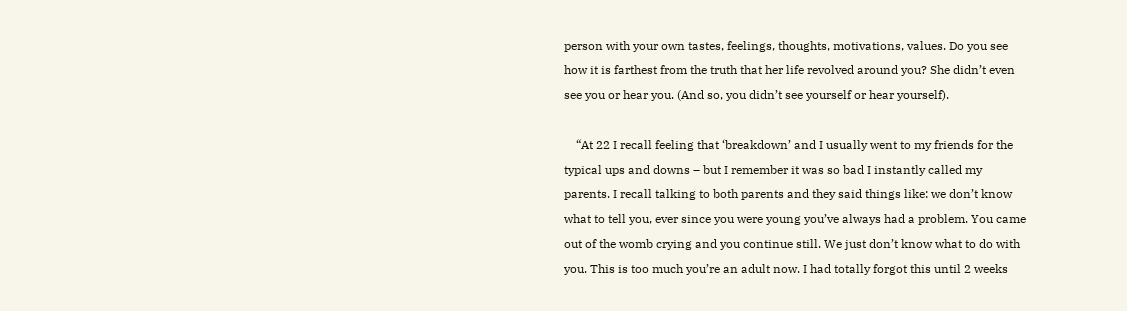person with your own tastes, feelings, thoughts, motivations, values. Do you see how it is farthest from the truth that her life revolved around you? She didn’t even see you or hear you. (And so, you didn’t see yourself or hear yourself).

    “At 22 I recall feeling that ‘breakdown’ and I usually went to my friends for the typical ups and downs – but I remember it was so bad I instantly called my parents. I recall talking to both parents and they said things like: we don’t know what to tell you, ever since you were young you’ve always had a problem. You came out of the womb crying and you continue still. We just don’t know what to do with you. This is too much you’re an adult now. I had totally forgot this until 2 weeks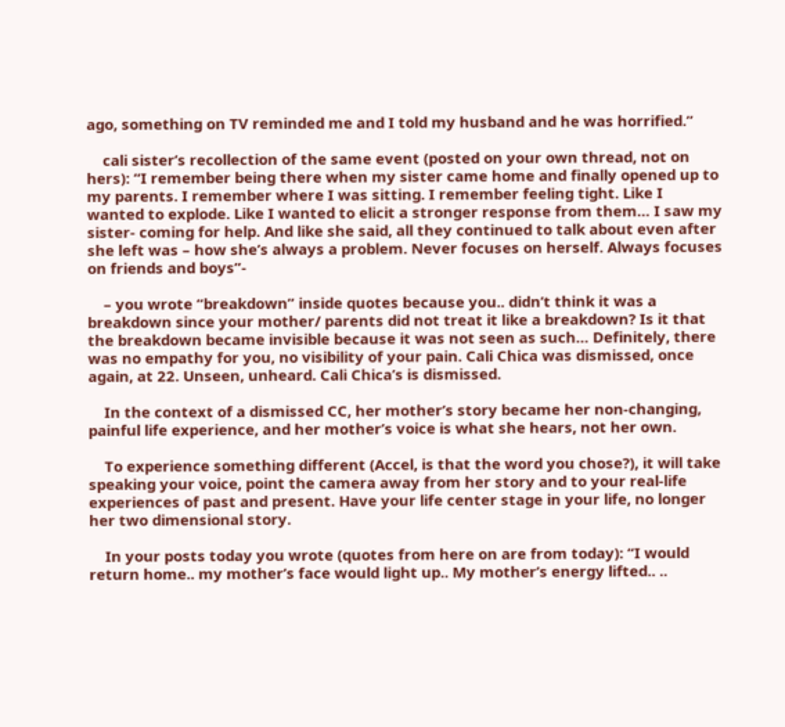ago, something on TV reminded me and I told my husband and he was horrified.”

    cali sister’s recollection of the same event (posted on your own thread, not on hers): “I remember being there when my sister came home and finally opened up to my parents. I remember where I was sitting. I remember feeling tight. Like I wanted to explode. Like I wanted to elicit a stronger response from them… I saw my sister- coming for help. And like she said, all they continued to talk about even after she left was – how she’s always a problem. Never focuses on herself. Always focuses on friends and boys”-

    – you wrote “breakdown” inside quotes because you.. didn’t think it was a breakdown since your mother/ parents did not treat it like a breakdown? Is it that the breakdown became invisible because it was not seen as such… Definitely, there was no empathy for you, no visibility of your pain. Cali Chica was dismissed, once again, at 22. Unseen, unheard. Cali Chica’s is dismissed.

    In the context of a dismissed CC, her mother’s story became her non-changing, painful life experience, and her mother’s voice is what she hears, not her own.

    To experience something different (Accel, is that the word you chose?), it will take speaking your voice, point the camera away from her story and to your real-life experiences of past and present. Have your life center stage in your life, no longer her two dimensional story.

    In your posts today you wrote (quotes from here on are from today): “I would return home.. my mother’s face would light up.. My mother’s energy lifted.. ..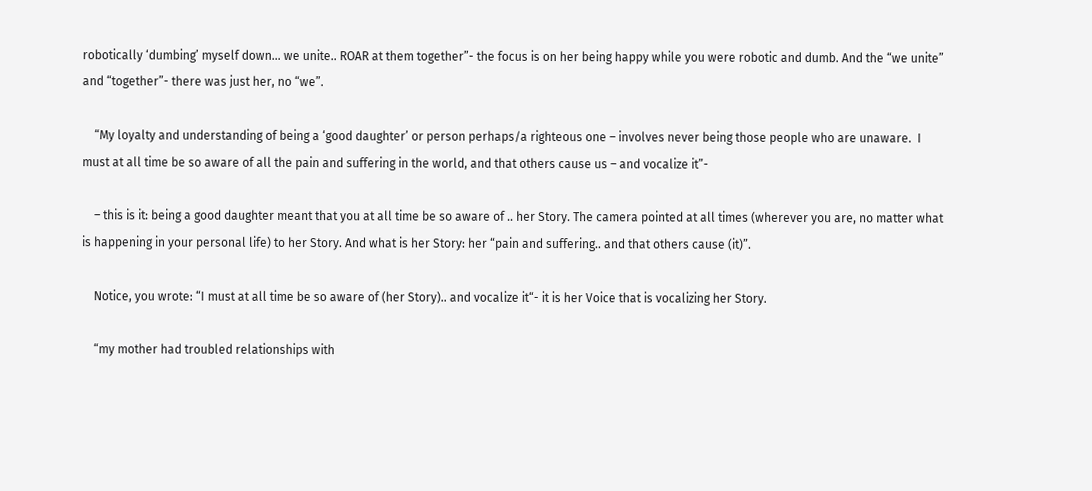robotically ‘dumbing’ myself down… we unite.. ROAR at them together”- the focus is on her being happy while you were robotic and dumb. And the “we unite” and “together”- there was just her, no “we”.

    “My loyalty and understanding of being a ‘good daughter’ or person perhaps/a righteous one – involves never being those people who are unaware.  I must at all time be so aware of all the pain and suffering in the world, and that others cause us – and vocalize it”-

    – this is it: being a good daughter meant that you at all time be so aware of .. her Story. The camera pointed at all times (wherever you are, no matter what is happening in your personal life) to her Story. And what is her Story: her “pain and suffering.. and that others cause (it)”.

    Notice, you wrote: “I must at all time be so aware of (her Story).. and vocalize it“- it is her Voice that is vocalizing her Story.

    “my mother had troubled relationships with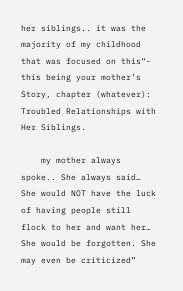her siblings.. it was the majority of my childhood that was focused on this“- this being your mother’s Story, chapter (whatever): Troubled Relationships with Her Siblings.

    my mother always spoke.. She always said… She would NOT have the luck of having people still flock to her and want her… She would be forgotten. She may even be criticized”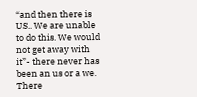“and then there is US.. We are unable to do this. We would not get away with it”- there never has been an us or a we. There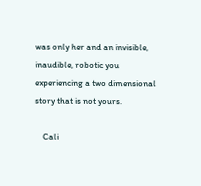was only her and an invisible, inaudible, robotic you experiencing a two dimensional story that is not yours.

    Cali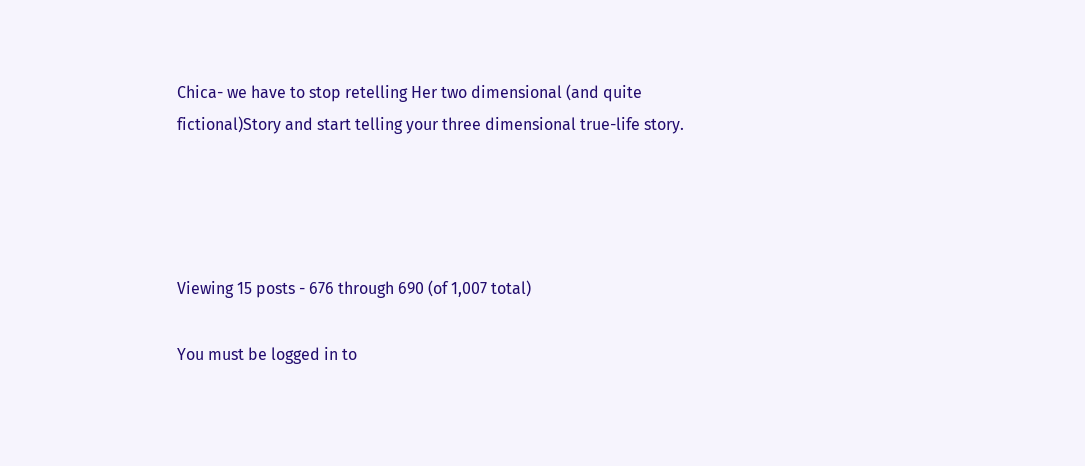Chica- we have to stop retelling Her two dimensional (and quite fictional)Story and start telling your three dimensional true-life story.




Viewing 15 posts - 676 through 690 (of 1,007 total)

You must be logged in to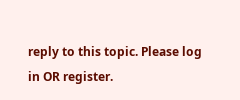reply to this topic. Please log in OR register.